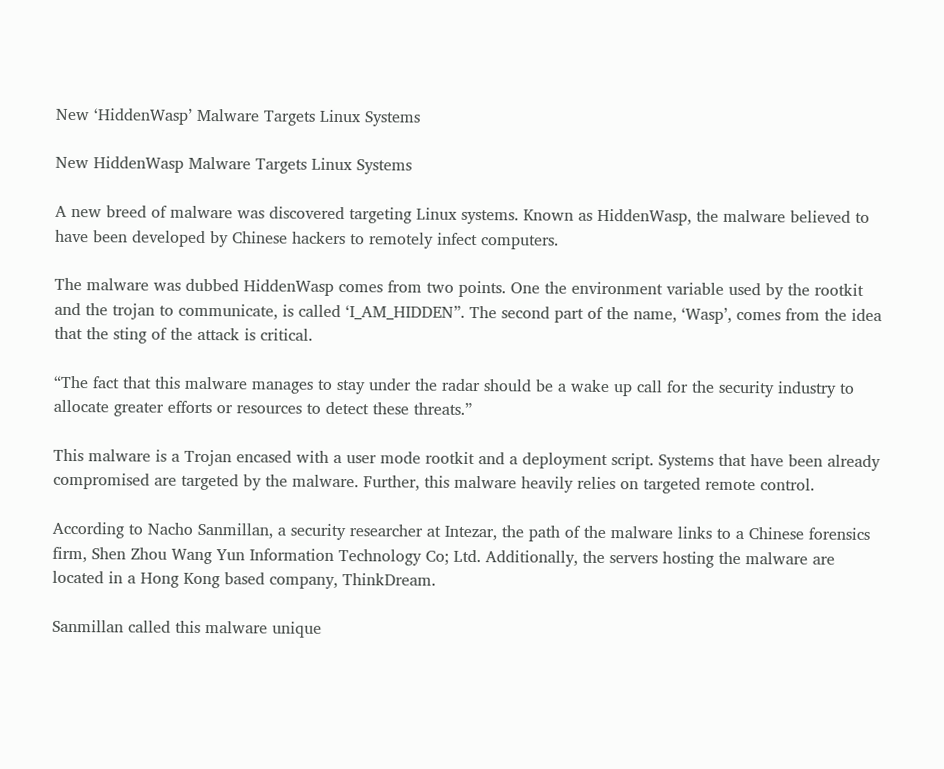New ‘HiddenWasp’ Malware Targets Linux Systems

New HiddenWasp Malware Targets Linux Systems

A new breed of malware was discovered targeting Linux systems. Known as HiddenWasp, the malware believed to have been developed by Chinese hackers to remotely infect computers.

The malware was dubbed HiddenWasp comes from two points. One the environment variable used by the rootkit and the trojan to communicate, is called ‘I_AM_HIDDEN”. The second part of the name, ‘Wasp’, comes from the idea that the sting of the attack is critical.

“The fact that this malware manages to stay under the radar should be a wake up call for the security industry to allocate greater efforts or resources to detect these threats.”

This malware is a Trojan encased with a user mode rootkit and a deployment script. Systems that have been already compromised are targeted by the malware. Further, this malware heavily relies on targeted remote control.

According to Nacho Sanmillan, a security researcher at Intezar, the path of the malware links to a Chinese forensics firm, Shen Zhou Wang Yun Information Technology Co; Ltd. Additionally, the servers hosting the malware are located in a Hong Kong based company, ThinkDream.

Sanmillan called this malware unique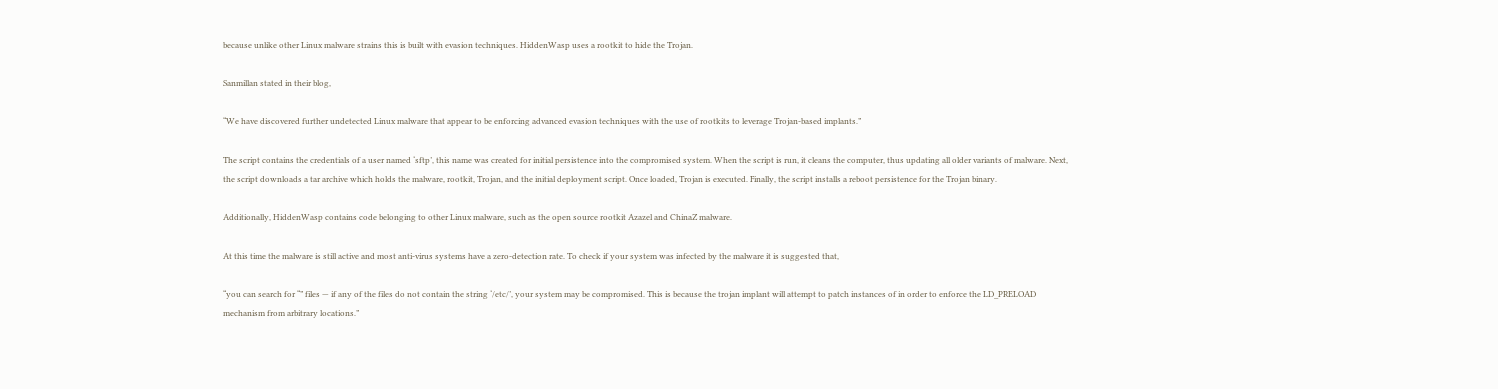because unlike other Linux malware strains this is built with evasion techniques. HiddenWasp uses a rootkit to hide the Trojan.

Sanmillan stated in their blog,

“We have discovered further undetected Linux malware that appear to be enforcing advanced evasion techniques with the use of rootkits to leverage Trojan-based implants.”

The script contains the credentials of a user named ‘sftp’, this name was created for initial persistence into the compromised system. When the script is run, it cleans the computer, thus updating all older variants of malware. Next, the script downloads a tar archive which holds the malware, rootkit, Trojan, and the initial deployment script. Once loaded, Trojan is executed. Finally, the script installs a reboot persistence for the Trojan binary.

Additionally, HiddenWasp contains code belonging to other Linux malware, such as the open source rootkit Azazel and ChinaZ malware.

At this time the malware is still active and most anti-virus systems have a zero-detection rate. To check if your system was infected by the malware it is suggested that,

“you can search for “” files — if any of the files do not contain the string ‘/etc/’, your system may be compromised. This is because the trojan implant will attempt to patch instances of in order to enforce the LD_PRELOAD mechanism from arbitrary locations.”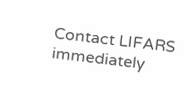Contact LIFARS immediately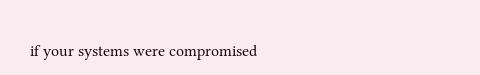if your systems were compromised